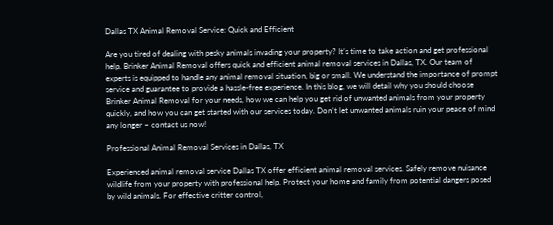Dallas TX Animal Removal Service: Quick and Efficient

Are you tired of dealing with pesky animals invading your property? It’s time to take action and get professional help. Brinker Animal Removal offers quick and efficient animal removal services in Dallas, TX. Our team of experts is equipped to handle any animal removal situation, big or small. We understand the importance of prompt service and guarantee to provide a hassle-free experience. In this blog, we will detail why you should choose Brinker Animal Removal for your needs, how we can help you get rid of unwanted animals from your property quickly, and how you can get started with our services today. Don’t let unwanted animals ruin your peace of mind any longer – contact us now!

Professional Animal Removal Services in Dallas, TX

Experienced animal removal service Dallas TX offer efficient animal removal services. Safely remove nuisance wildlife from your property with professional help. Protect your home and family from potential dangers posed by wild animals. For effective critter control,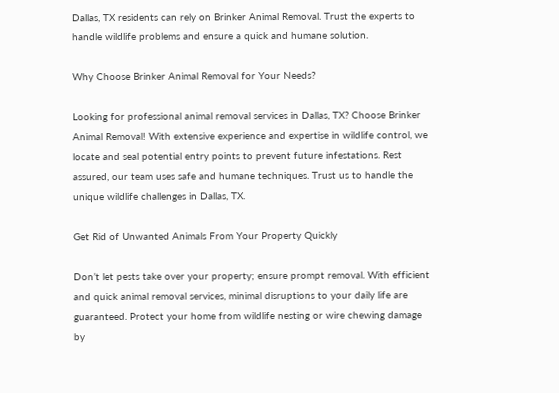Dallas, TX residents can rely on Brinker Animal Removal. Trust the experts to handle wildlife problems and ensure a quick and humane solution.

Why Choose Brinker Animal Removal for Your Needs?

Looking for professional animal removal services in Dallas, TX? Choose Brinker Animal Removal! With extensive experience and expertise in wildlife control, we locate and seal potential entry points to prevent future infestations. Rest assured, our team uses safe and humane techniques. Trust us to handle the unique wildlife challenges in Dallas, TX.

Get Rid of Unwanted Animals From Your Property Quickly

Don’t let pests take over your property; ensure prompt removal. With efficient and quick animal removal services, minimal disruptions to your daily life are guaranteed. Protect your home from wildlife nesting or wire chewing damage by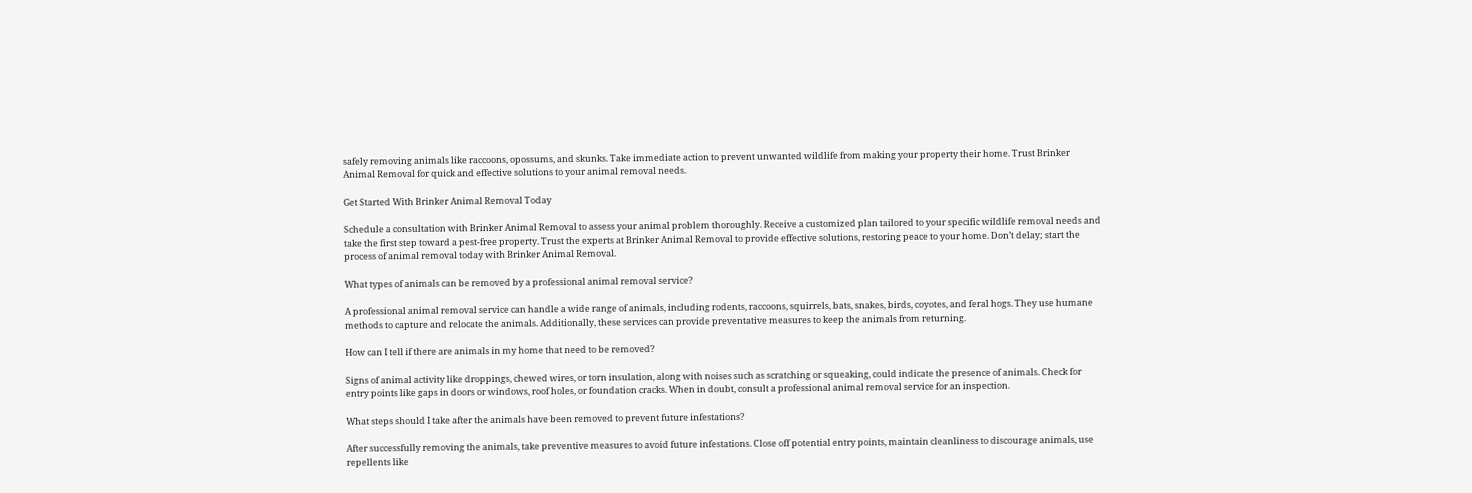safely removing animals like raccoons, opossums, and skunks. Take immediate action to prevent unwanted wildlife from making your property their home. Trust Brinker Animal Removal for quick and effective solutions to your animal removal needs.

Get Started With Brinker Animal Removal Today

Schedule a consultation with Brinker Animal Removal to assess your animal problem thoroughly. Receive a customized plan tailored to your specific wildlife removal needs and take the first step toward a pest-free property. Trust the experts at Brinker Animal Removal to provide effective solutions, restoring peace to your home. Don’t delay; start the process of animal removal today with Brinker Animal Removal.

What types of animals can be removed by a professional animal removal service?

A professional animal removal service can handle a wide range of animals, including rodents, raccoons, squirrels, bats, snakes, birds, coyotes, and feral hogs. They use humane methods to capture and relocate the animals. Additionally, these services can provide preventative measures to keep the animals from returning.

How can I tell if there are animals in my home that need to be removed?

Signs of animal activity like droppings, chewed wires, or torn insulation, along with noises such as scratching or squeaking, could indicate the presence of animals. Check for entry points like gaps in doors or windows, roof holes, or foundation cracks. When in doubt, consult a professional animal removal service for an inspection.

What steps should I take after the animals have been removed to prevent future infestations?

After successfully removing the animals, take preventive measures to avoid future infestations. Close off potential entry points, maintain cleanliness to discourage animals, use repellents like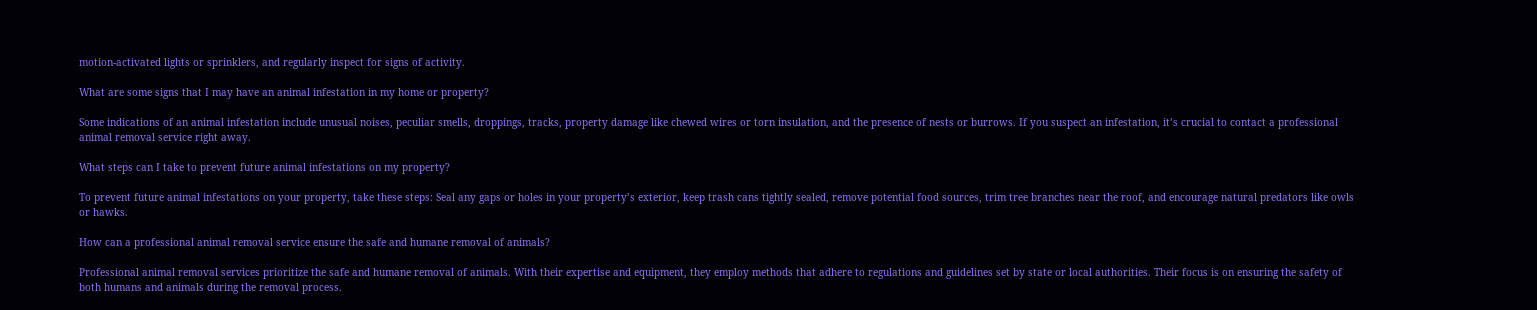motion-activated lights or sprinklers, and regularly inspect for signs of activity.

What are some signs that I may have an animal infestation in my home or property?

Some indications of an animal infestation include unusual noises, peculiar smells, droppings, tracks, property damage like chewed wires or torn insulation, and the presence of nests or burrows. If you suspect an infestation, it’s crucial to contact a professional animal removal service right away.

What steps can I take to prevent future animal infestations on my property?

To prevent future animal infestations on your property, take these steps: Seal any gaps or holes in your property’s exterior, keep trash cans tightly sealed, remove potential food sources, trim tree branches near the roof, and encourage natural predators like owls or hawks.

How can a professional animal removal service ensure the safe and humane removal of animals?

Professional animal removal services prioritize the safe and humane removal of animals. With their expertise and equipment, they employ methods that adhere to regulations and guidelines set by state or local authorities. Their focus is on ensuring the safety of both humans and animals during the removal process.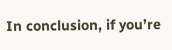In conclusion, if you’re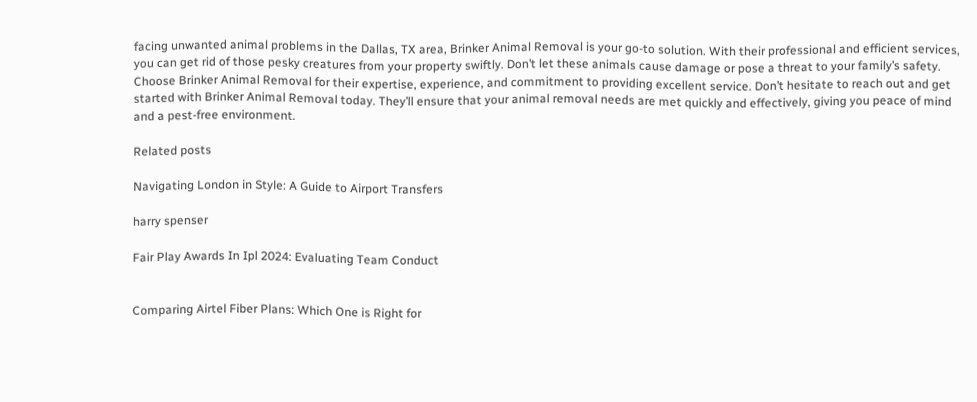facing unwanted animal problems in the Dallas, TX area, Brinker Animal Removal is your go-to solution. With their professional and efficient services, you can get rid of those pesky creatures from your property swiftly. Don’t let these animals cause damage or pose a threat to your family’s safety. Choose Brinker Animal Removal for their expertise, experience, and commitment to providing excellent service. Don’t hesitate to reach out and get started with Brinker Animal Removal today. They’ll ensure that your animal removal needs are met quickly and effectively, giving you peace of mind and a pest-free environment.

Related posts

Navigating London in Style: A Guide to Airport Transfers

harry spenser

Fair Play Awards In Ipl 2024: Evaluating Team Conduct


Comparing Airtel Fiber Plans: Which One is Right for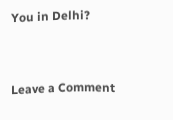You in Delhi?


Leave a Comment